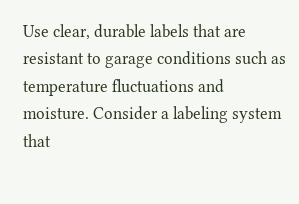Use clear, durable labels that are resistant to garage conditions such as temperature fluctuations and moisture. Consider a labeling system that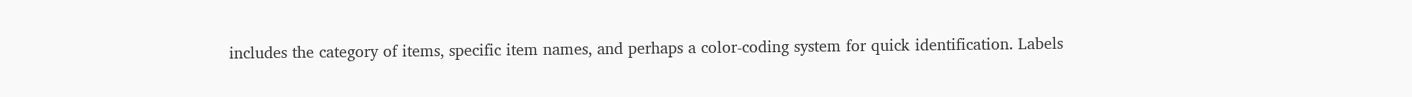includes the category of items, specific item names, and perhaps a color-coding system for quick identification. Labels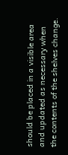should be placed in a visible area and updated as necessary when the contents of the shelves change.